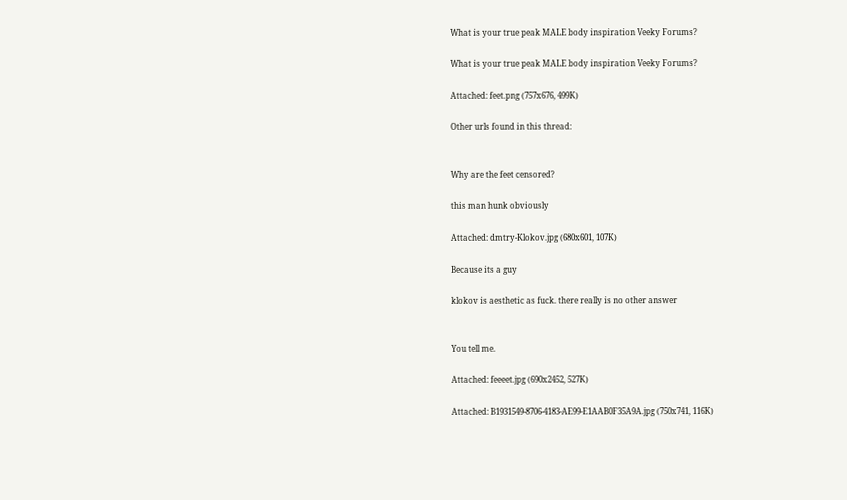What is your true peak MALE body inspiration Veeky Forums?

What is your true peak MALE body inspiration Veeky Forums?

Attached: feet.png (757x676, 499K)

Other urls found in this thread:


Why are the feet censored?

this man hunk obviously

Attached: dmtry-Klokov.jpg (680x601, 107K)

Because its a guy

klokov is aesthetic as fuck. there really is no other answer


You tell me.

Attached: feeeet.jpg (690x2452, 527K)

Attached: B1931549-8706-4183-AE99-E1AAB0F35A9A.jpg (750x741, 116K)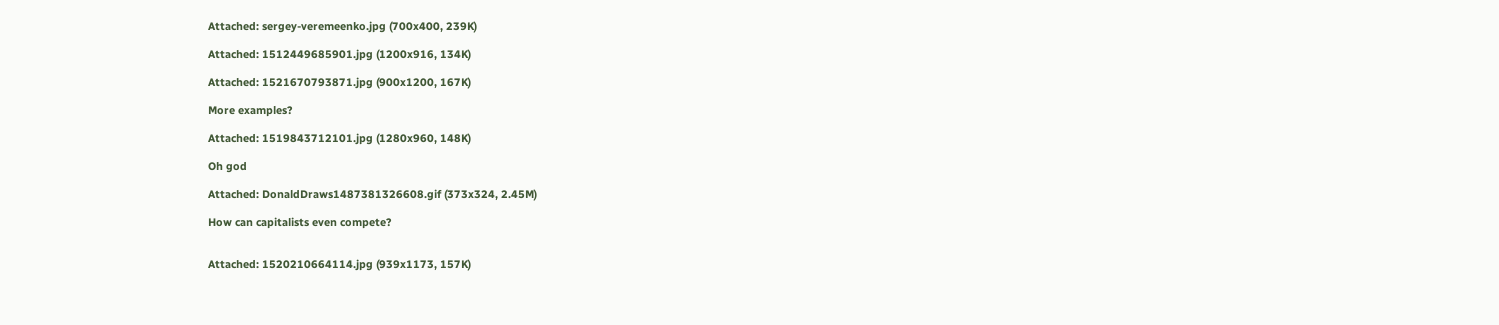Attached: sergey-veremeenko.jpg (700x400, 239K)

Attached: 1512449685901.jpg (1200x916, 134K)

Attached: 1521670793871.jpg (900x1200, 167K)

More examples?

Attached: 1519843712101.jpg (1280x960, 148K)

Oh god

Attached: DonaldDraws1487381326608.gif (373x324, 2.45M)

How can capitalists even compete?


Attached: 1520210664114.jpg (939x1173, 157K)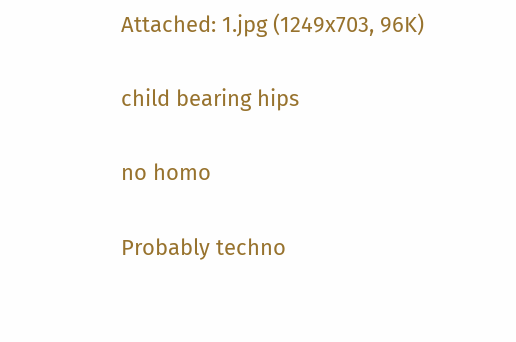Attached: 1.jpg (1249x703, 96K)

child bearing hips

no homo

Probably techno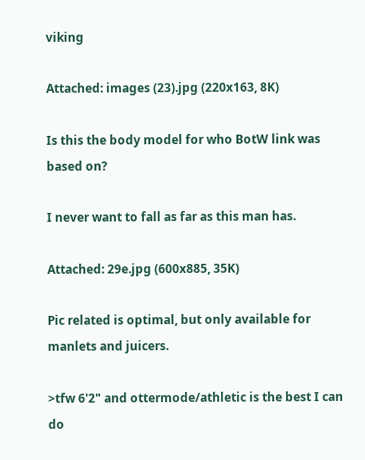viking

Attached: images (23).jpg (220x163, 8K)

Is this the body model for who BotW link was based on?

I never want to fall as far as this man has.

Attached: 29e.jpg (600x885, 35K)

Pic related is optimal, but only available for manlets and juicers.

>tfw 6'2" and ottermode/athletic is the best I can do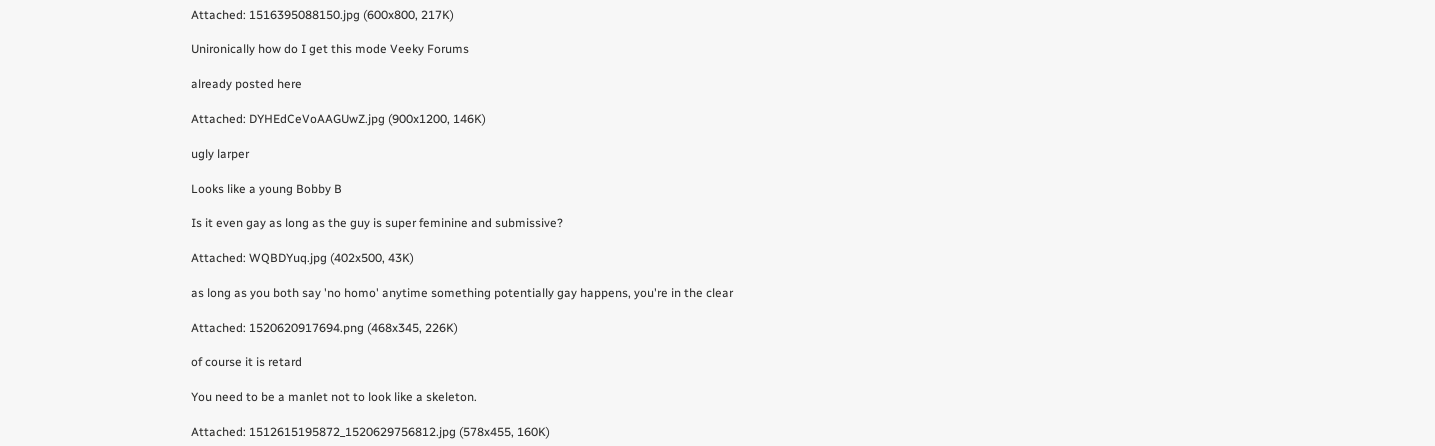Attached: 1516395088150.jpg (600x800, 217K)

Unironically how do I get this mode Veeky Forums

already posted here

Attached: DYHEdCeVoAAGUwZ.jpg (900x1200, 146K)

ugly larper

Looks like a young Bobby B

Is it even gay as long as the guy is super feminine and submissive?

Attached: WQBDYuq.jpg (402x500, 43K)

as long as you both say 'no homo' anytime something potentially gay happens, you're in the clear

Attached: 1520620917694.png (468x345, 226K)

of course it is retard

You need to be a manlet not to look like a skeleton.

Attached: 1512615195872_1520629756812.jpg (578x455, 160K)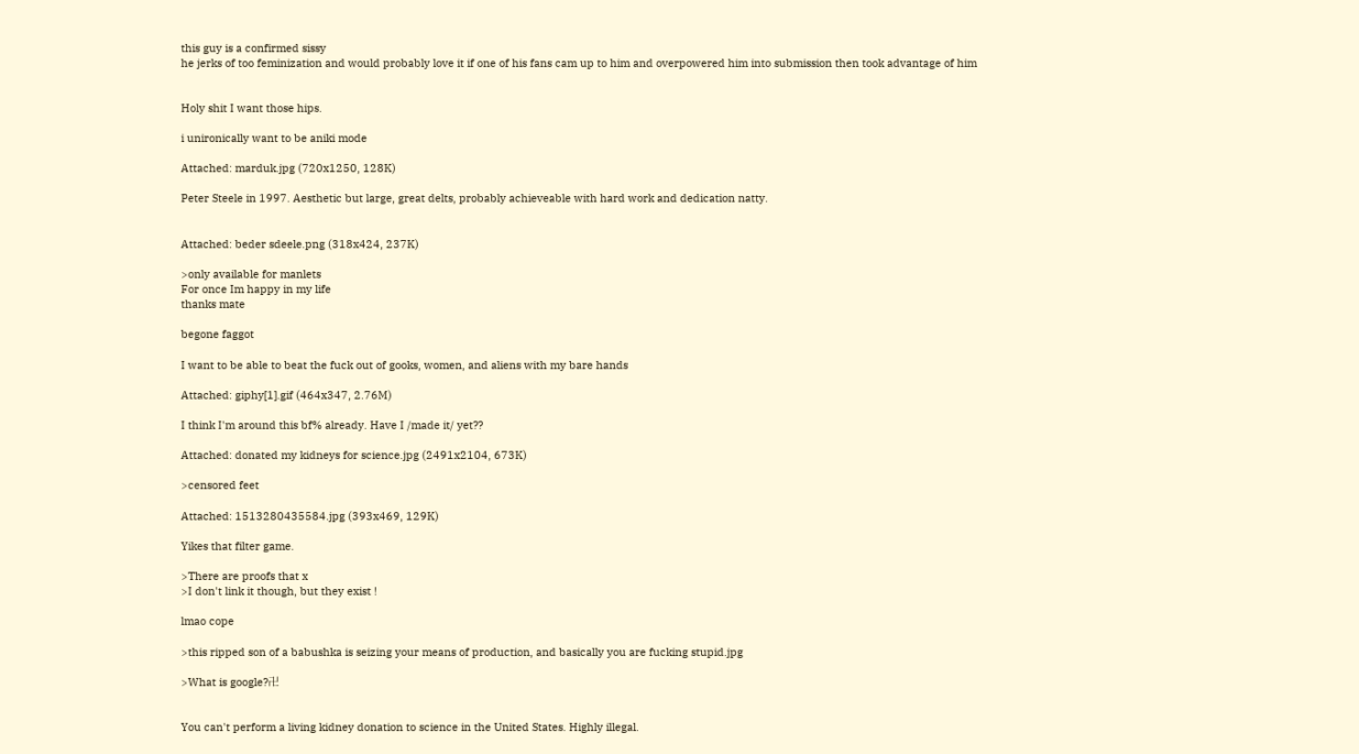this guy is a confirmed sissy
he jerks of too feminization and would probably love it if one of his fans cam up to him and overpowered him into submission then took advantage of him


Holy shit I want those hips.

i unironically want to be aniki mode

Attached: marduk.jpg (720x1250, 128K)

Peter Steele in 1997. Aesthetic but large, great delts, probably achieveable with hard work and dedication natty.


Attached: beder sdeele.png (318x424, 237K)

>only available for manlets
For once Im happy in my life
thanks mate

begone faggot

I want to be able to beat the fuck out of gooks, women, and aliens with my bare hands

Attached: giphy[1].gif (464x347, 2.76M)

I think I'm around this bf% already. Have I /made it/ yet??

Attached: donated my kidneys for science.jpg (2491x2104, 673K)

>censored feet

Attached: 1513280435584.jpg (393x469, 129K)

Yikes that filter game.

>There are proofs that x
>I don't link it though, but they exist !

lmao cope

>this ripped son of a babushka is seizing your means of production, and basically you are fucking stupid.jpg

>What is google?卍


You can't perform a living kidney donation to science in the United States. Highly illegal.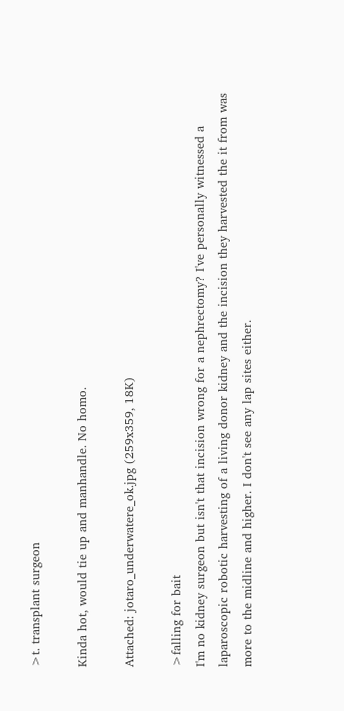>t. transplant surgeon

Kinda hot, would tie up and manhandle. No homo.

Attached: jotaro_underwatere_ok.jpg (259x359, 18K)

>falling for bait
I'm no kidney surgeon but isn't that incision wrong for a nephrectomy? I've personally witnessed a laparoscopic robotic harvesting of a living donor kidney and the incision they harvested the it from was more to the midline and higher. I don't see any lap sites either.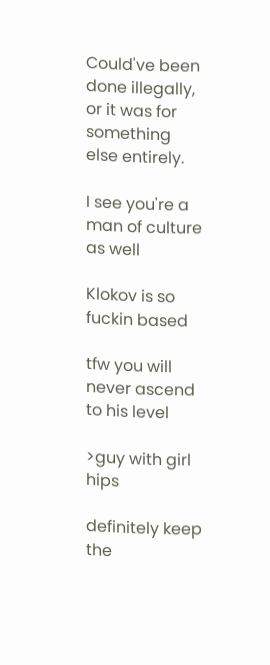Could've been done illegally, or it was for something else entirely.

I see you're a man of culture as well

Klokov is so fuckin based

tfw you will never ascend to his level

>guy with girl hips

definitely keep the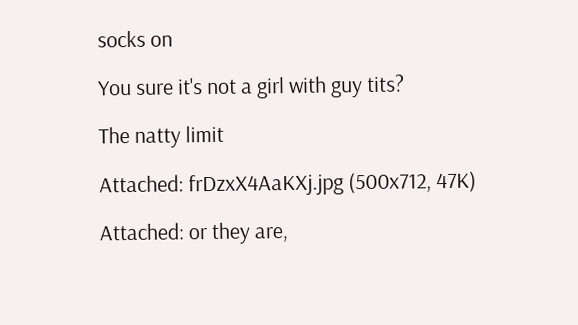socks on

You sure it's not a girl with guy tits?

The natty limit

Attached: frDzxX4AaKXj.jpg (500x712, 47K)

Attached: or they are,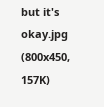but it's okay.jpg (800x450, 157K)